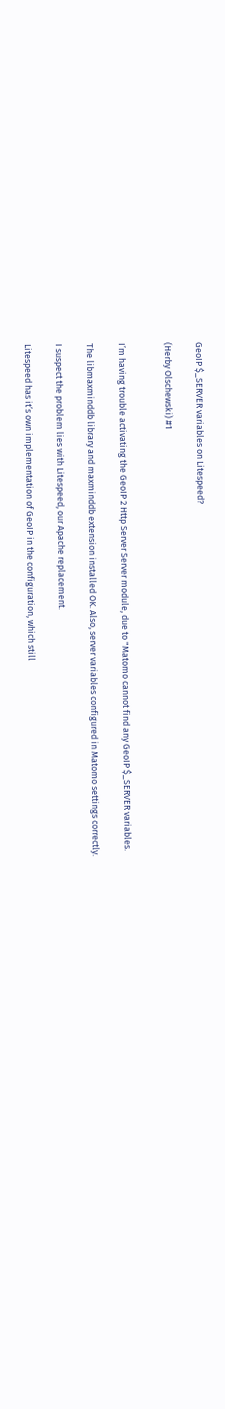GeoIP $_SERVER variables on Litespeed?

(Herby Olschewski) #1


I’m having trouble activating the GeoIP 2 Http Server Server module, due to "Matomo cannot find any GeoIP $_SERVER variables.

The libmaxminddb library and maxminddb extension installed OK. Also, server variables configured in Matomo settings correctly.

I suspect the problem lies with Litespeed, our Apache replacement.

Litespeed has it’s own implementation of GeoIP in the configuration, which still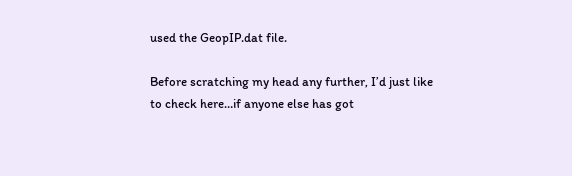used the GeopIP.dat file.

Before scratching my head any further, I’d just like to check here…if anyone else has got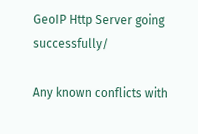GeoIP Http Server going successfully/

Any known conflicts with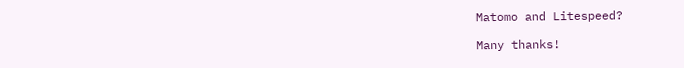Matomo and Litespeed?

Many thanks!